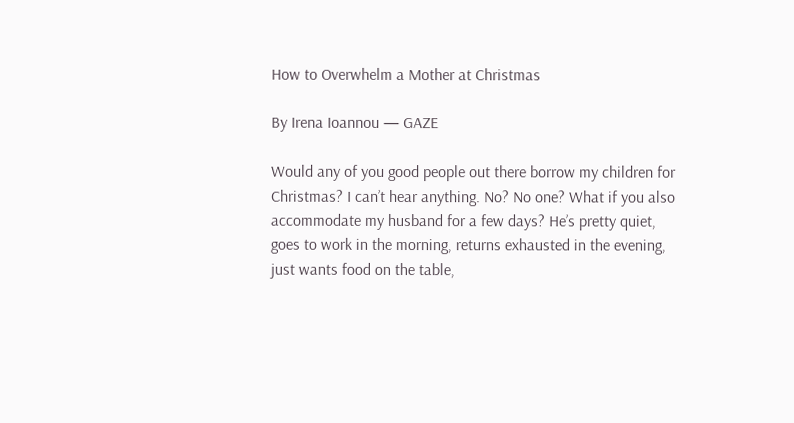How to Overwhelm a Mother at Christmas

By Irena Ioannou — GAZE

Would any of you good people out there borrow my children for Christmas? I can’t hear anything. No? No one? What if you also accommodate my husband for a few days? He’s pretty quiet, goes to work in the morning, returns exhausted in the evening, just wants food on the table,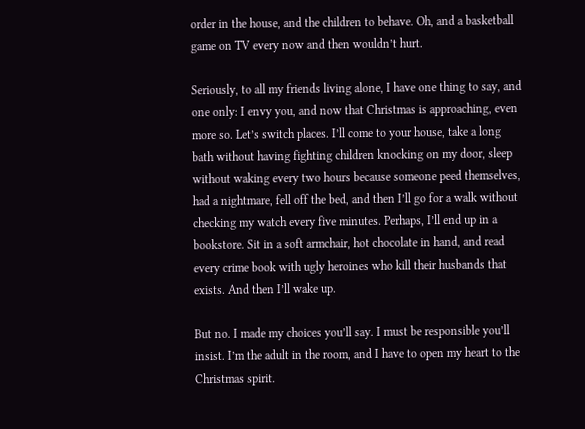order in the house, and the children to behave. Oh, and a basketball game on TV every now and then wouldn’t hurt.

Seriously, to all my friends living alone, I have one thing to say, and one only: I envy you, and now that Christmas is approaching, even more so. Let’s switch places. I’ll come to your house, take a long bath without having fighting children knocking on my door, sleep without waking every two hours because someone peed themselves, had a nightmare, fell off the bed, and then I’ll go for a walk without checking my watch every five minutes. Perhaps, I’ll end up in a bookstore. Sit in a soft armchair, hot chocolate in hand, and read every crime book with ugly heroines who kill their husbands that exists. And then I’ll wake up.

But no. I made my choices you’ll say. I must be responsible you’ll insist. I’m the adult in the room, and I have to open my heart to the Christmas spirit.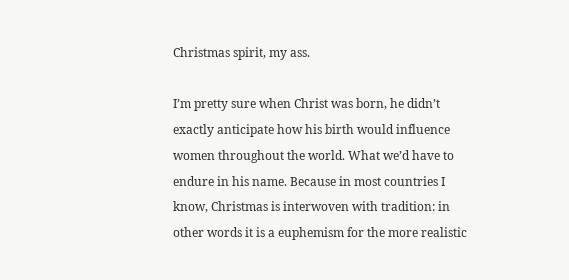Christmas spirit, my ass.

I’m pretty sure when Christ was born, he didn’t exactly anticipate how his birth would influence women throughout the world. What we’d have to endure in his name. Because in most countries I know, Christmas is interwoven with tradition: in other words it is a euphemism for the more realistic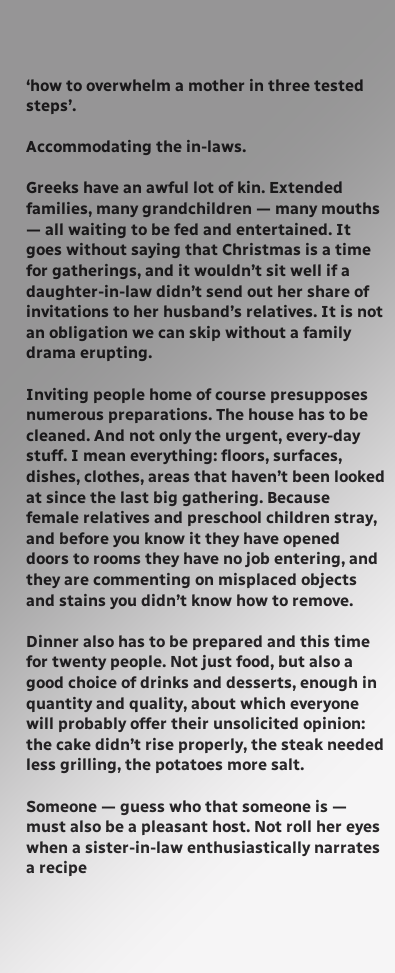‘how to overwhelm a mother in three tested steps’.

Accommodating the in-laws.

Greeks have an awful lot of kin. Extended families, many grandchildren — many mouths — all waiting to be fed and entertained. It goes without saying that Christmas is a time for gatherings, and it wouldn’t sit well if a daughter-in-law didn’t send out her share of invitations to her husband’s relatives. It is not an obligation we can skip without a family drama erupting.

Inviting people home of course presupposes numerous preparations. The house has to be cleaned. And not only the urgent, every-day stuff. I mean everything: floors, surfaces, dishes, clothes, areas that haven’t been looked at since the last big gathering. Because female relatives and preschool children stray, and before you know it they have opened doors to rooms they have no job entering, and they are commenting on misplaced objects and stains you didn’t know how to remove.

Dinner also has to be prepared and this time for twenty people. Not just food, but also a good choice of drinks and desserts, enough in quantity and quality, about which everyone will probably offer their unsolicited opinion: the cake didn’t rise properly, the steak needed less grilling, the potatoes more salt.

Someone — guess who that someone is — must also be a pleasant host. Not roll her eyes when a sister-in-law enthusiastically narrates a recipe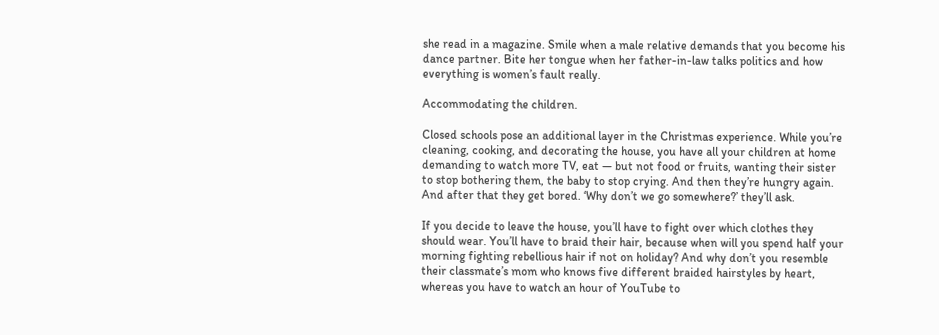she read in a magazine. Smile when a male relative demands that you become his dance partner. Bite her tongue when her father-in-law talks politics and how everything is women’s fault really.

Accommodating the children.

Closed schools pose an additional layer in the Christmas experience. While you’re cleaning, cooking, and decorating the house, you have all your children at home demanding to watch more TV, eat — but not food or fruits, wanting their sister to stop bothering them, the baby to stop crying. And then they’re hungry again. And after that they get bored. ‘Why don’t we go somewhere?’ they’ll ask.

If you decide to leave the house, you’ll have to fight over which clothes they should wear. You’ll have to braid their hair, because when will you spend half your morning fighting rebellious hair if not on holiday? And why don’t you resemble their classmate’s mom who knows five different braided hairstyles by heart, whereas you have to watch an hour of YouTube to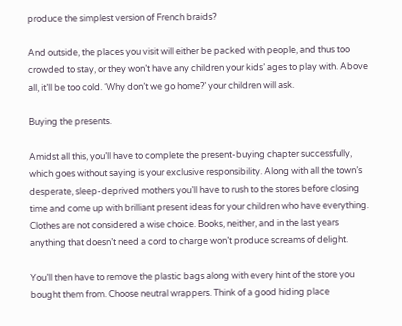produce the simplest version of French braids?

And outside, the places you visit will either be packed with people, and thus too crowded to stay, or they won’t have any children your kids’ ages to play with. Above all, it’ll be too cold. ‘Why don’t we go home?’ your children will ask.

Buying the presents.

Amidst all this, you’ll have to complete the present-buying chapter successfully, which goes without saying is your exclusive responsibility. Along with all the town’s desperate, sleep-deprived mothers you’ll have to rush to the stores before closing time and come up with brilliant present ideas for your children who have everything. Clothes are not considered a wise choice. Books, neither, and in the last years anything that doesn’t need a cord to charge won’t produce screams of delight.

You’ll then have to remove the plastic bags along with every hint of the store you bought them from. Choose neutral wrappers. Think of a good hiding place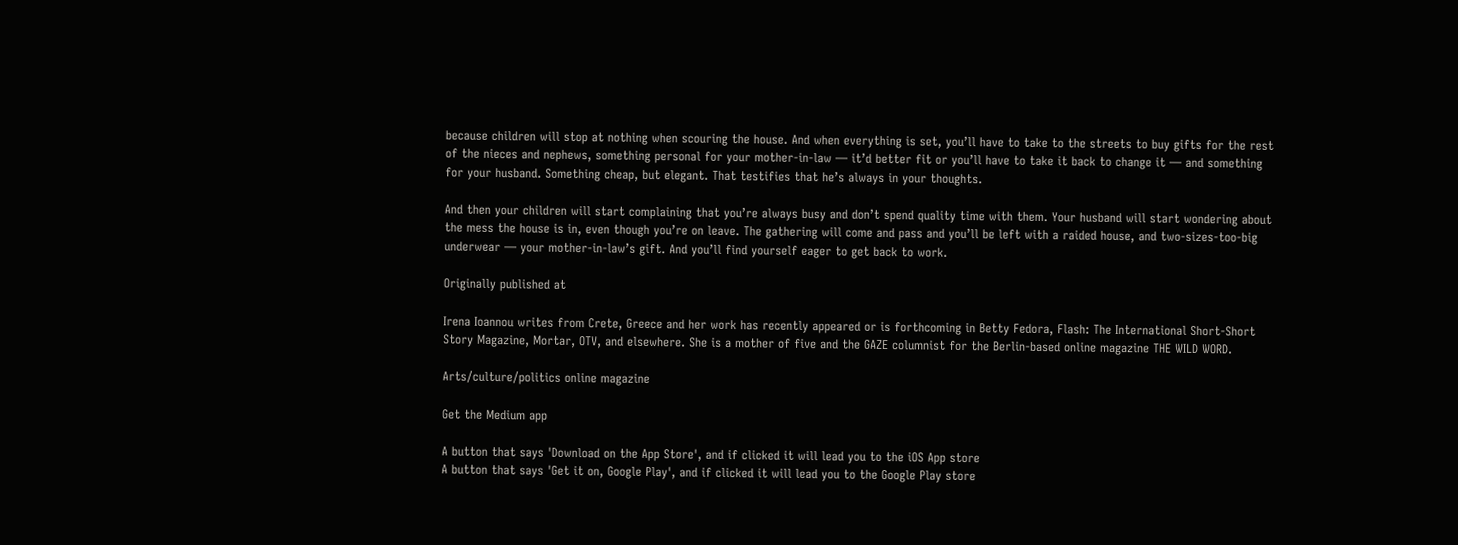because children will stop at nothing when scouring the house. And when everything is set, you’ll have to take to the streets to buy gifts for the rest of the nieces and nephews, something personal for your mother-in-law — it’d better fit or you’ll have to take it back to change it — and something for your husband. Something cheap, but elegant. That testifies that he’s always in your thoughts.

And then your children will start complaining that you’re always busy and don’t spend quality time with them. Your husband will start wondering about the mess the house is in, even though you’re on leave. The gathering will come and pass and you’ll be left with a raided house, and two-sizes-too-big underwear — your mother-in-law’s gift. And you’ll find yourself eager to get back to work.

Originally published at

Irena Ioannou writes from Crete, Greece and her work has recently appeared or is forthcoming in Betty Fedora, Flash: The International Short-Short Story Magazine, Mortar, OTV, and elsewhere. She is a mother of five and the GAZE columnist for the Berlin-based online magazine THE WILD WORD.

Arts/culture/politics online magazine

Get the Medium app

A button that says 'Download on the App Store', and if clicked it will lead you to the iOS App store
A button that says 'Get it on, Google Play', and if clicked it will lead you to the Google Play store